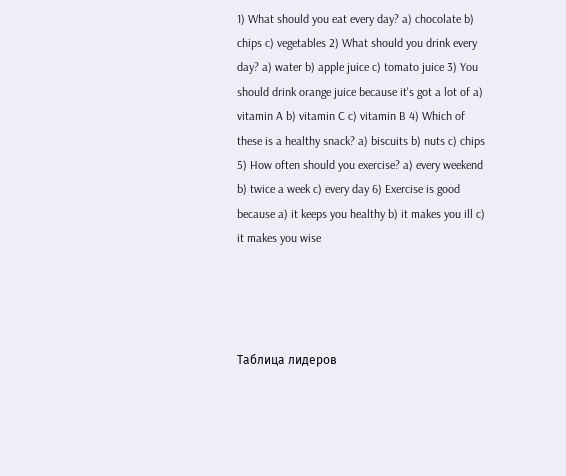1) What should you eat every day? a) chocolate b) chips c) vegetables 2) What should you drink every day? a) water b) apple juice c) tomato juice 3) You should drink orange juice because it's got a lot of a) vitamin A b) vitamin C c) vitamin B 4) Which of these is a healthy snack? a) biscuits b) nuts c) chips 5) How often should you exercise? a) every weekend b) twice a week c) every day 6) Exercise is good because a) it keeps you healthy b) it makes you ill c) it makes you wise




Таблица лидеров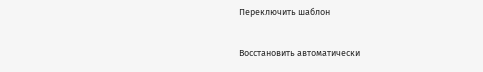Переключить шаблон


Восстановить автоматически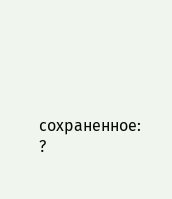сохраненное: ?